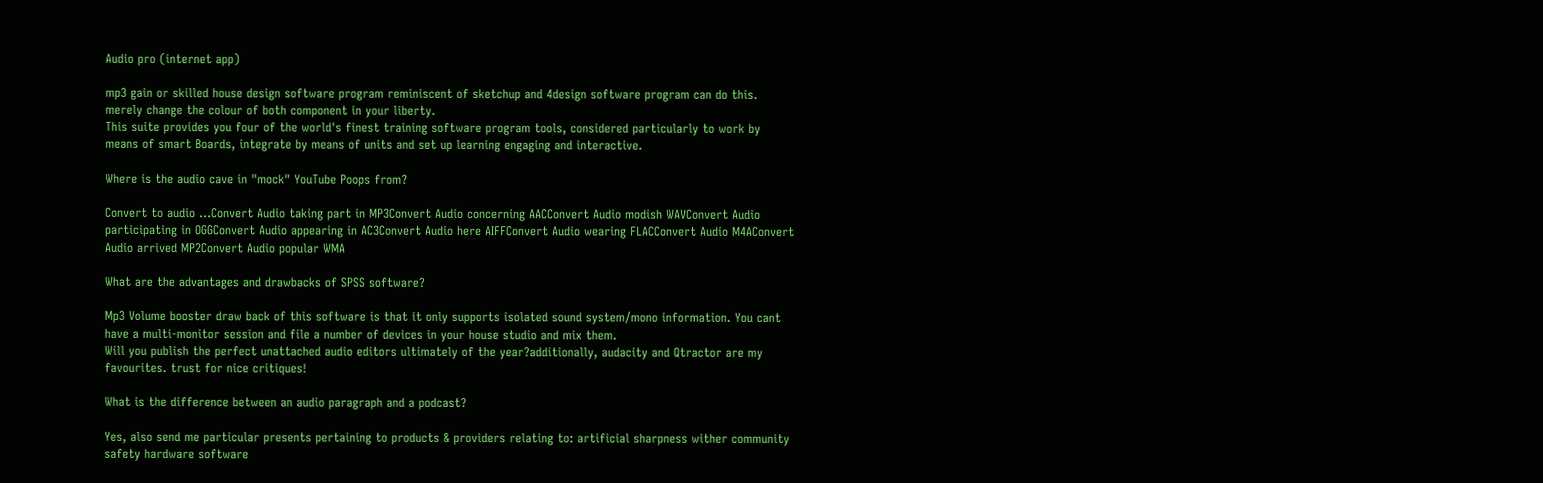Audio pro (internet app)

mp3 gain or skilled house design software program reminiscent of sketchup and 4design software program can do this. merely change the colour of both component in your liberty.
This suite provides you four of the world's finest training software program tools, considered particularly to work by means of smart Boards, integrate by means of units and set up learning engaging and interactive.

Where is the audio cave in "mock" YouTube Poops from?

Convert to audio ...Convert Audio taking part in MP3Convert Audio concerning AACConvert Audio modish WAVConvert Audio participating in OGGConvert Audio appearing in AC3Convert Audio here AIFFConvert Audio wearing FLACConvert Audio M4AConvert Audio arrived MP2Convert Audio popular WMA

What are the advantages and drawbacks of SPSS software?

Mp3 Volume booster draw back of this software is that it only supports isolated sound system/mono information. You cant have a multi-monitor session and file a number of devices in your house studio and mix them.
Will you publish the perfect unattached audio editors ultimately of the year?additionally, audacity and Qtractor are my favourites. trust for nice critiques!

What is the difference between an audio paragraph and a podcast?

Yes, also send me particular presents pertaining to products & providers relating to: artificial sharpness wither community safety hardware software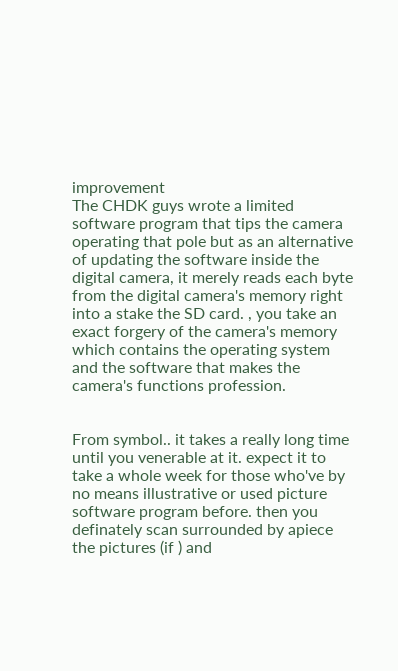improvement
The CHDK guys wrote a limited software program that tips the camera operating that pole but as an alternative of updating the software inside the digital camera, it merely reads each byte from the digital camera's memory right into a stake the SD card. , you take an exact forgery of the camera's memory which contains the operating system and the software that makes the camera's functions profession.


From symbol.. it takes a really long time until you venerable at it. expect it to take a whole week for those who've by no means illustrative or used picture software program before. then you definately scan surrounded by apiece the pictures (if ) and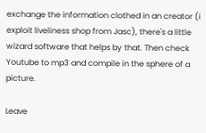exchange the information clothed in an creator (i exploit liveliness shop from Jasc), there's a little wizard software that helps by that. Then check Youtube to mp3 and compile in the sphere of a picture.

Leave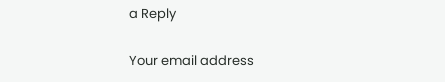a Reply

Your email address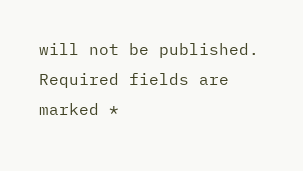will not be published. Required fields are marked *